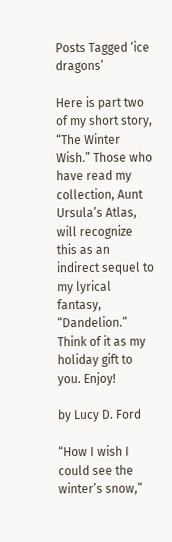Posts Tagged ‘ice dragons’

Here is part two of my short story, “The Winter Wish.” Those who have read my collection, Aunt Ursula’s Atlas, will recognize this as an indirect sequel to my lyrical fantasy, “Dandelion.” Think of it as my holiday gift to you. Enjoy!

by Lucy D. Ford

“How I wish I could see the winter’s snow,”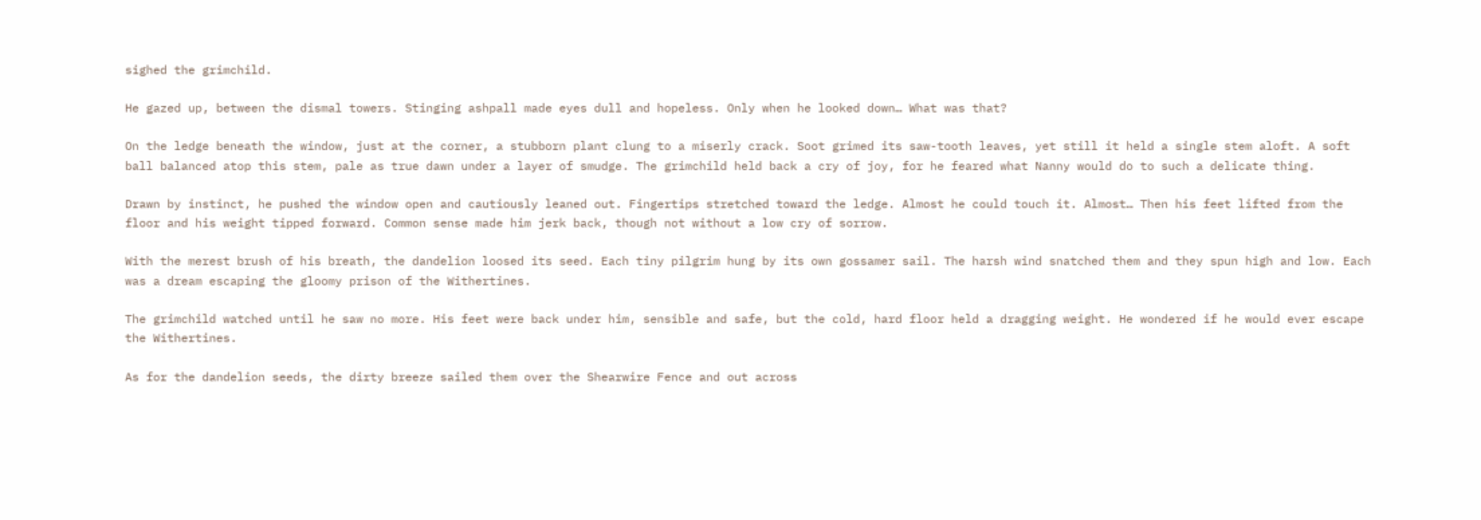sighed the grimchild.

He gazed up, between the dismal towers. Stinging ashpall made eyes dull and hopeless. Only when he looked down… What was that?

On the ledge beneath the window, just at the corner, a stubborn plant clung to a miserly crack. Soot grimed its saw-tooth leaves, yet still it held a single stem aloft. A soft ball balanced atop this stem, pale as true dawn under a layer of smudge. The grimchild held back a cry of joy, for he feared what Nanny would do to such a delicate thing.

Drawn by instinct, he pushed the window open and cautiously leaned out. Fingertips stretched toward the ledge. Almost he could touch it. Almost… Then his feet lifted from the floor and his weight tipped forward. Common sense made him jerk back, though not without a low cry of sorrow.

With the merest brush of his breath, the dandelion loosed its seed. Each tiny pilgrim hung by its own gossamer sail. The harsh wind snatched them and they spun high and low. Each was a dream escaping the gloomy prison of the Withertines.

The grimchild watched until he saw no more. His feet were back under him, sensible and safe, but the cold, hard floor held a dragging weight. He wondered if he would ever escape the Withertines.

As for the dandelion seeds, the dirty breeze sailed them over the Shearwire Fence and out across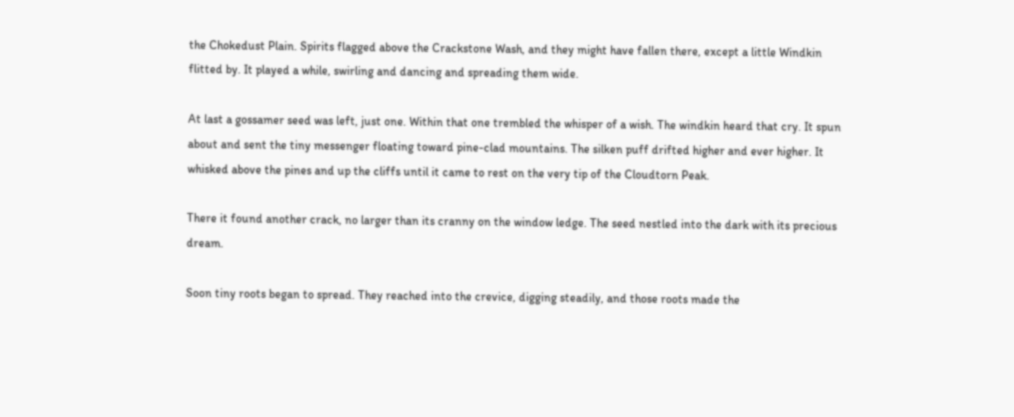the Chokedust Plain. Spirits flagged above the Crackstone Wash, and they might have fallen there, except a little Windkin flitted by. It played a while, swirling and dancing and spreading them wide.

At last a gossamer seed was left, just one. Within that one trembled the whisper of a wish. The windkin heard that cry. It spun about and sent the tiny messenger floating toward pine-clad mountains. The silken puff drifted higher and ever higher. It whisked above the pines and up the cliffs until it came to rest on the very tip of the Cloudtorn Peak.

There it found another crack, no larger than its cranny on the window ledge. The seed nestled into the dark with its precious dream.

Soon tiny roots began to spread. They reached into the crevice, digging steadily, and those roots made the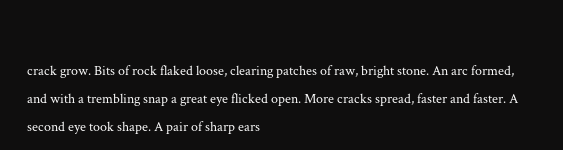crack grow. Bits of rock flaked loose, clearing patches of raw, bright stone. An arc formed, and with a trembling snap a great eye flicked open. More cracks spread, faster and faster. A second eye took shape. A pair of sharp ears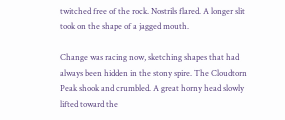twitched free of the rock. Nostrils flared. A longer slit took on the shape of a jagged mouth.

Change was racing now, sketching shapes that had always been hidden in the stony spire. The Cloudtorn Peak shook and crumbled. A great horny head slowly lifted toward the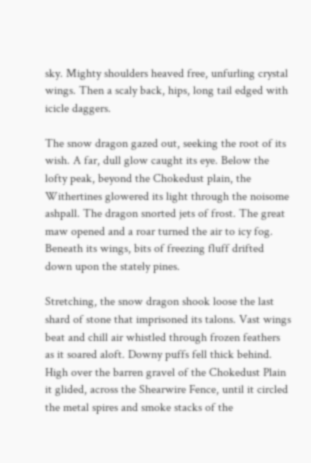sky. Mighty shoulders heaved free, unfurling crystal wings. Then a scaly back, hips, long tail edged with icicle daggers.

The snow dragon gazed out, seeking the root of its wish. A far, dull glow caught its eye. Below the lofty peak, beyond the Chokedust plain, the Withertines glowered its light through the noisome ashpall. The dragon snorted jets of frost. The great maw opened and a roar turned the air to icy fog. Beneath its wings, bits of freezing fluff drifted down upon the stately pines.

Stretching, the snow dragon shook loose the last shard of stone that imprisoned its talons. Vast wings beat and chill air whistled through frozen feathers as it soared aloft. Downy puffs fell thick behind. High over the barren gravel of the Chokedust Plain it glided, across the Shearwire Fence, until it circled the metal spires and smoke stacks of the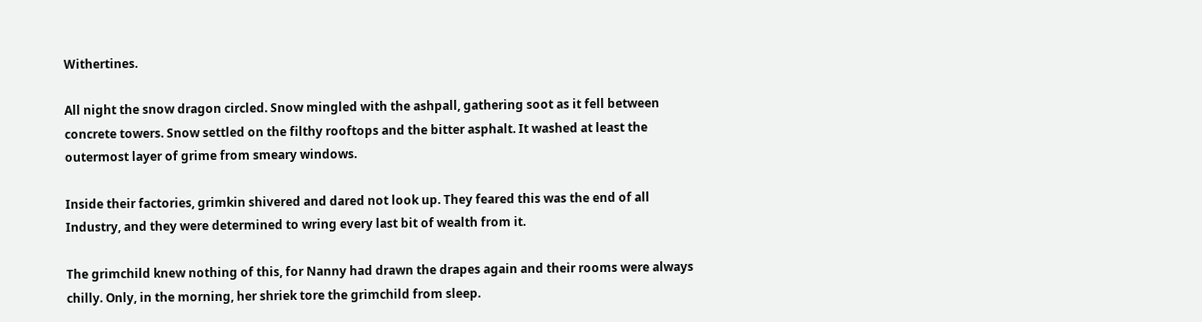Withertines.

All night the snow dragon circled. Snow mingled with the ashpall, gathering soot as it fell between concrete towers. Snow settled on the filthy rooftops and the bitter asphalt. It washed at least the outermost layer of grime from smeary windows.

Inside their factories, grimkin shivered and dared not look up. They feared this was the end of all Industry, and they were determined to wring every last bit of wealth from it.

The grimchild knew nothing of this, for Nanny had drawn the drapes again and their rooms were always chilly. Only, in the morning, her shriek tore the grimchild from sleep.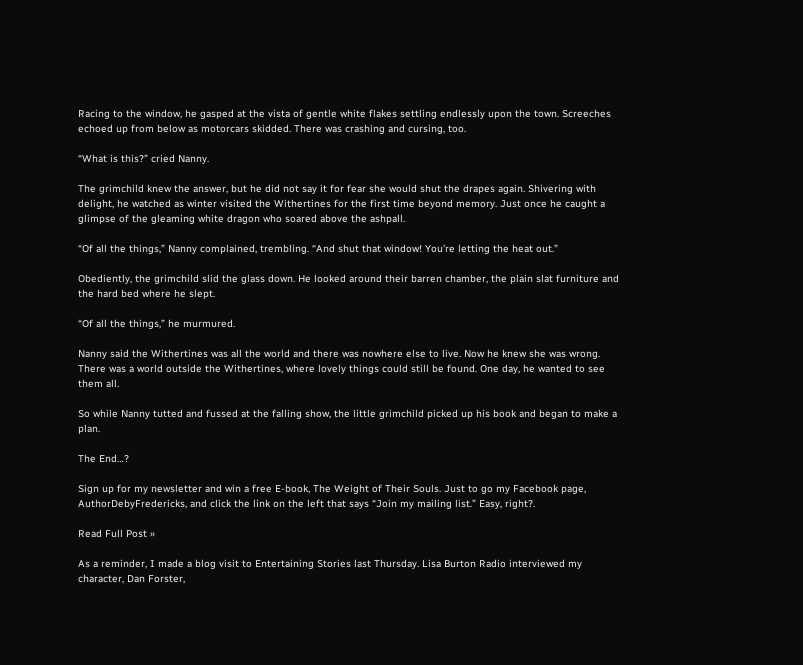Racing to the window, he gasped at the vista of gentle white flakes settling endlessly upon the town. Screeches echoed up from below as motorcars skidded. There was crashing and cursing, too.

“What is this?” cried Nanny.

The grimchild knew the answer, but he did not say it for fear she would shut the drapes again. Shivering with delight, he watched as winter visited the Withertines for the first time beyond memory. Just once he caught a glimpse of the gleaming white dragon who soared above the ashpall.

“Of all the things,” Nanny complained, trembling. “And shut that window! You’re letting the heat out.”

Obediently, the grimchild slid the glass down. He looked around their barren chamber, the plain slat furniture and the hard bed where he slept.

“Of all the things,” he murmured.

Nanny said the Withertines was all the world and there was nowhere else to live. Now he knew she was wrong. There was a world outside the Withertines, where lovely things could still be found. One day, he wanted to see them all.

So while Nanny tutted and fussed at the falling show, the little grimchild picked up his book and began to make a plan.

The End…?

Sign up for my newsletter and win a free E-book, The Weight of Their Souls. Just to go my Facebook page, AuthorDebyFredericks, and click the link on the left that says “Join my mailing list.” Easy, right?.

Read Full Post »

As a reminder, I made a blog visit to Entertaining Stories last Thursday. Lisa Burton Radio interviewed my character, Dan Forster,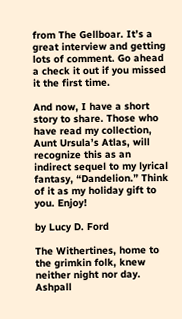from The Gellboar. It’s a great interview and getting lots of comment. Go ahead a check it out if you missed it the first time.

And now, I have a short story to share. Those who have read my collection, Aunt Ursula’s Atlas, will recognize this as an indirect sequel to my lyrical fantasy, “Dandelion.” Think of it as my holiday gift to you. Enjoy!

by Lucy D. Ford

The Withertines, home to the grimkin folk, knew neither night nor day. Ashpall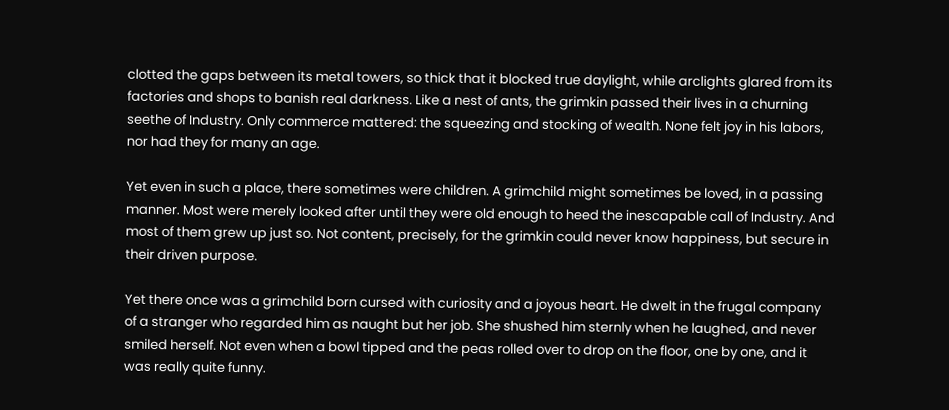clotted the gaps between its metal towers, so thick that it blocked true daylight, while arclights glared from its factories and shops to banish real darkness. Like a nest of ants, the grimkin passed their lives in a churning seethe of Industry. Only commerce mattered: the squeezing and stocking of wealth. None felt joy in his labors, nor had they for many an age.

Yet even in such a place, there sometimes were children. A grimchild might sometimes be loved, in a passing manner. Most were merely looked after until they were old enough to heed the inescapable call of Industry. And most of them grew up just so. Not content, precisely, for the grimkin could never know happiness, but secure in their driven purpose.

Yet there once was a grimchild born cursed with curiosity and a joyous heart. He dwelt in the frugal company of a stranger who regarded him as naught but her job. She shushed him sternly when he laughed, and never smiled herself. Not even when a bowl tipped and the peas rolled over to drop on the floor, one by one, and it was really quite funny.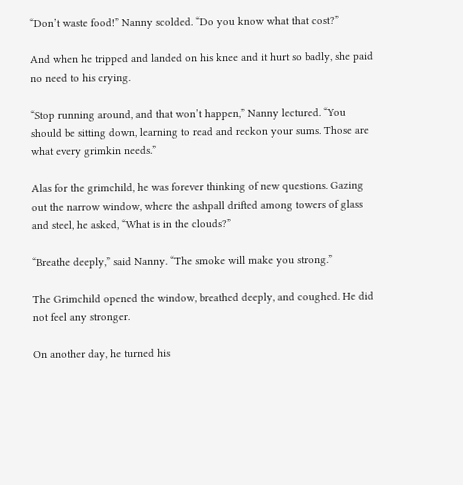“Don’t waste food!” Nanny scolded. “Do you know what that cost?”

And when he tripped and landed on his knee and it hurt so badly, she paid no need to his crying.

“Stop running around, and that won’t happen,” Nanny lectured. “You should be sitting down, learning to read and reckon your sums. Those are what every grimkin needs.”

Alas for the grimchild, he was forever thinking of new questions. Gazing out the narrow window, where the ashpall drifted among towers of glass and steel, he asked, “What is in the clouds?”

“Breathe deeply,” said Nanny. “The smoke will make you strong.”

The Grimchild opened the window, breathed deeply, and coughed. He did not feel any stronger.

On another day, he turned his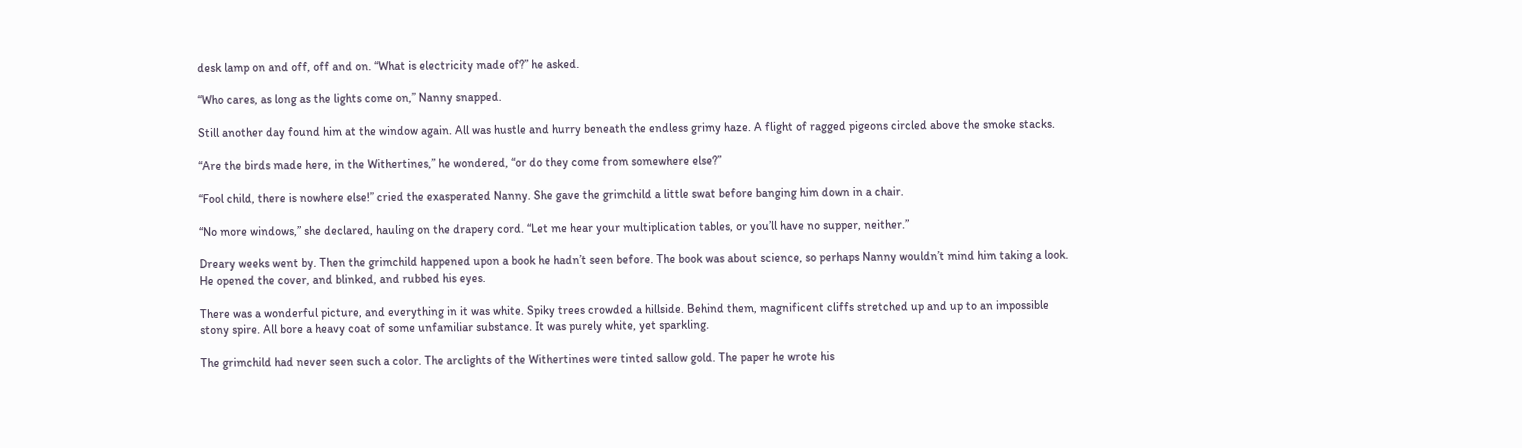desk lamp on and off, off and on. “What is electricity made of?” he asked.

“Who cares, as long as the lights come on,” Nanny snapped.

Still another day found him at the window again. All was hustle and hurry beneath the endless grimy haze. A flight of ragged pigeons circled above the smoke stacks.

“Are the birds made here, in the Withertines,” he wondered, “or do they come from somewhere else?”

“Fool child, there is nowhere else!” cried the exasperated Nanny. She gave the grimchild a little swat before banging him down in a chair.

“No more windows,” she declared, hauling on the drapery cord. “Let me hear your multiplication tables, or you’ll have no supper, neither.”

Dreary weeks went by. Then the grimchild happened upon a book he hadn’t seen before. The book was about science, so perhaps Nanny wouldn’t mind him taking a look. He opened the cover, and blinked, and rubbed his eyes.

There was a wonderful picture, and everything in it was white. Spiky trees crowded a hillside. Behind them, magnificent cliffs stretched up and up to an impossible stony spire. All bore a heavy coat of some unfamiliar substance. It was purely white, yet sparkling.

The grimchild had never seen such a color. The arclights of the Withertines were tinted sallow gold. The paper he wrote his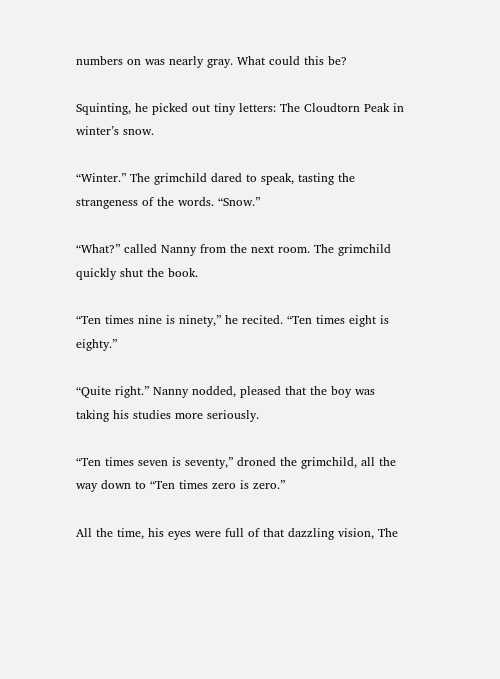numbers on was nearly gray. What could this be?

Squinting, he picked out tiny letters: The Cloudtorn Peak in winter’s snow.

“Winter.” The grimchild dared to speak, tasting the strangeness of the words. “Snow.”

“What?” called Nanny from the next room. The grimchild quickly shut the book.

“Ten times nine is ninety,” he recited. “Ten times eight is eighty.”

“Quite right.” Nanny nodded, pleased that the boy was taking his studies more seriously.

“Ten times seven is seventy,” droned the grimchild, all the way down to “Ten times zero is zero.”

All the time, his eyes were full of that dazzling vision, The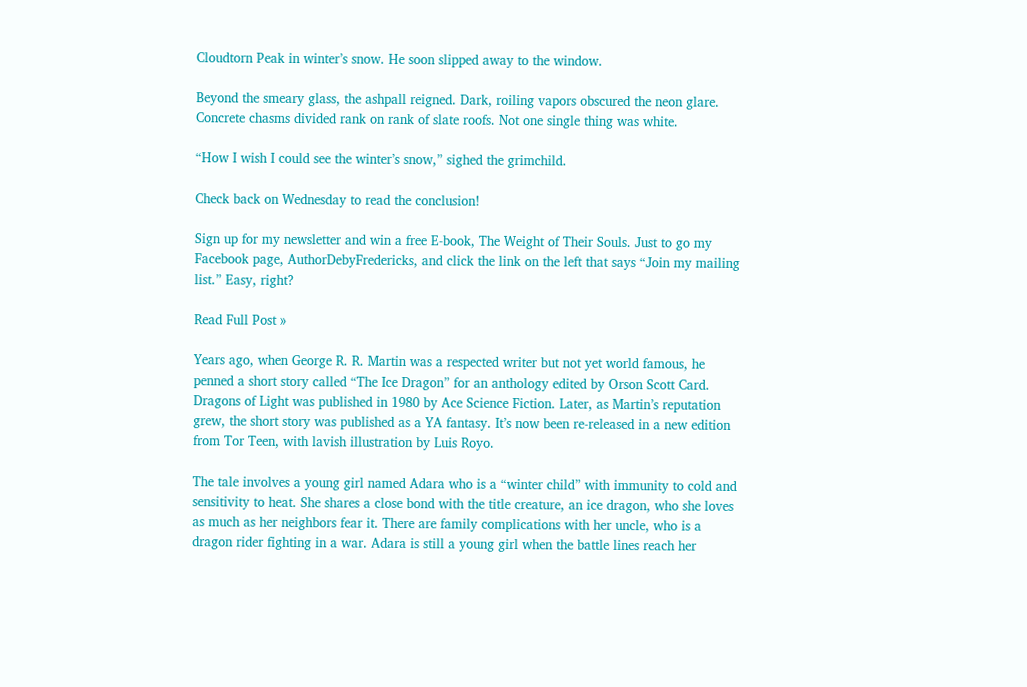Cloudtorn Peak in winter’s snow. He soon slipped away to the window.

Beyond the smeary glass, the ashpall reigned. Dark, roiling vapors obscured the neon glare. Concrete chasms divided rank on rank of slate roofs. Not one single thing was white.

“How I wish I could see the winter’s snow,” sighed the grimchild.

Check back on Wednesday to read the conclusion!

Sign up for my newsletter and win a free E-book, The Weight of Their Souls. Just to go my Facebook page, AuthorDebyFredericks, and click the link on the left that says “Join my mailing list.” Easy, right?

Read Full Post »

Years ago, when George R. R. Martin was a respected writer but not yet world famous, he penned a short story called “The Ice Dragon” for an anthology edited by Orson Scott Card. Dragons of Light was published in 1980 by Ace Science Fiction. Later, as Martin’s reputation grew, the short story was published as a YA fantasy. It’s now been re-released in a new edition from Tor Teen, with lavish illustration by Luis Royo.

The tale involves a young girl named Adara who is a “winter child” with immunity to cold and sensitivity to heat. She shares a close bond with the title creature, an ice dragon, who she loves as much as her neighbors fear it. There are family complications with her uncle, who is a dragon rider fighting in a war. Adara is still a young girl when the battle lines reach her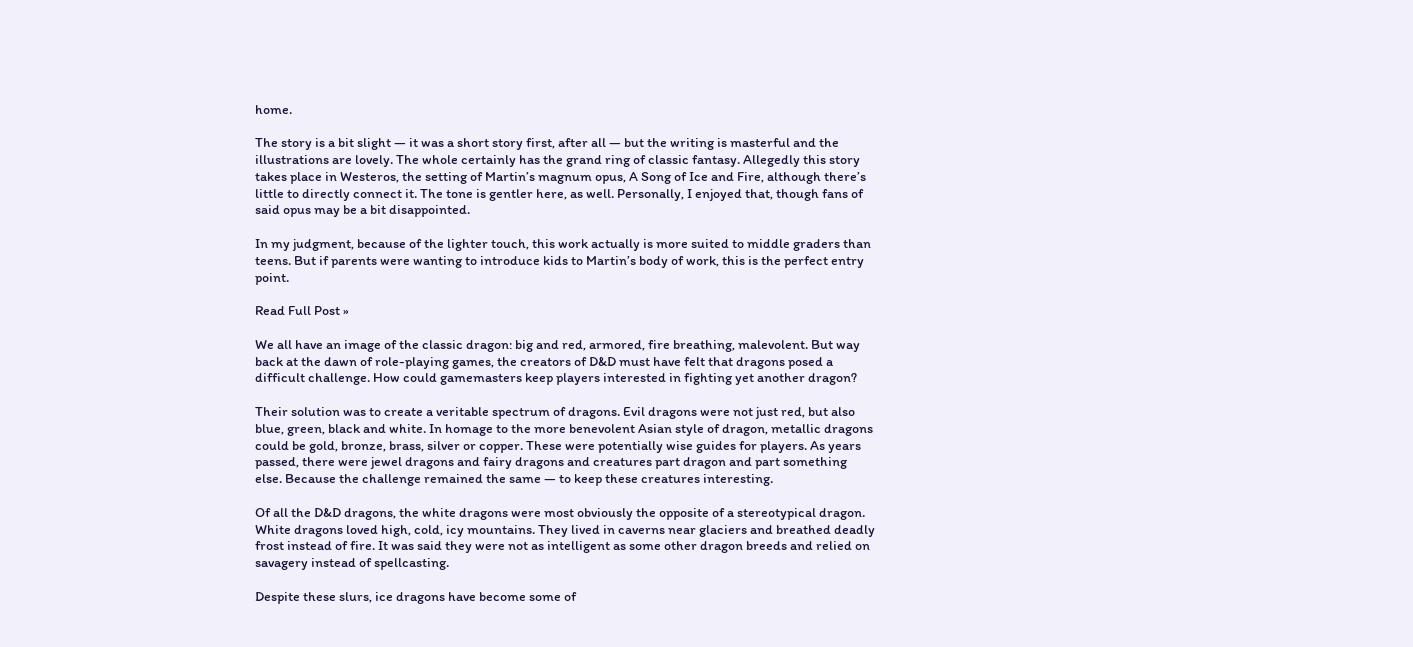home.

The story is a bit slight — it was a short story first, after all — but the writing is masterful and the illustrations are lovely. The whole certainly has the grand ring of classic fantasy. Allegedly this story takes place in Westeros, the setting of Martin’s magnum opus, A Song of Ice and Fire, although there’s little to directly connect it. The tone is gentler here, as well. Personally, I enjoyed that, though fans of said opus may be a bit disappointed.

In my judgment, because of the lighter touch, this work actually is more suited to middle graders than teens. But if parents were wanting to introduce kids to Martin’s body of work, this is the perfect entry point.

Read Full Post »

We all have an image of the classic dragon: big and red, armored, fire breathing, malevolent. But way back at the dawn of role-playing games, the creators of D&D must have felt that dragons posed a difficult challenge. How could gamemasters keep players interested in fighting yet another dragon?

Their solution was to create a veritable spectrum of dragons. Evil dragons were not just red, but also blue, green, black and white. In homage to the more benevolent Asian style of dragon, metallic dragons could be gold, bronze, brass, silver or copper. These were potentially wise guides for players. As years passed, there were jewel dragons and fairy dragons and creatures part dragon and part something else. Because the challenge remained the same — to keep these creatures interesting.

Of all the D&D dragons, the white dragons were most obviously the opposite of a stereotypical dragon. White dragons loved high, cold, icy mountains. They lived in caverns near glaciers and breathed deadly frost instead of fire. It was said they were not as intelligent as some other dragon breeds and relied on savagery instead of spellcasting.

Despite these slurs, ice dragons have become some of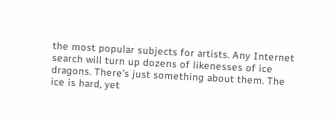the most popular subjects for artists. Any Internet search will turn up dozens of likenesses of ice dragons. There’s just something about them. The ice is hard, yet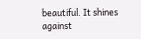beautiful. It shines against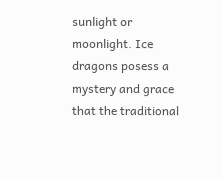sunlight or moonlight. Ice dragons posess a mystery and grace that the traditional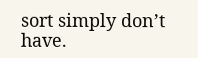sort simply don’t have.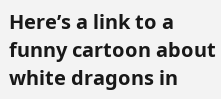Here’s a link to a funny cartoon about white dragons in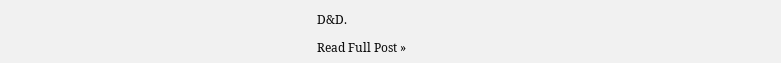D&D.

Read Full Post »